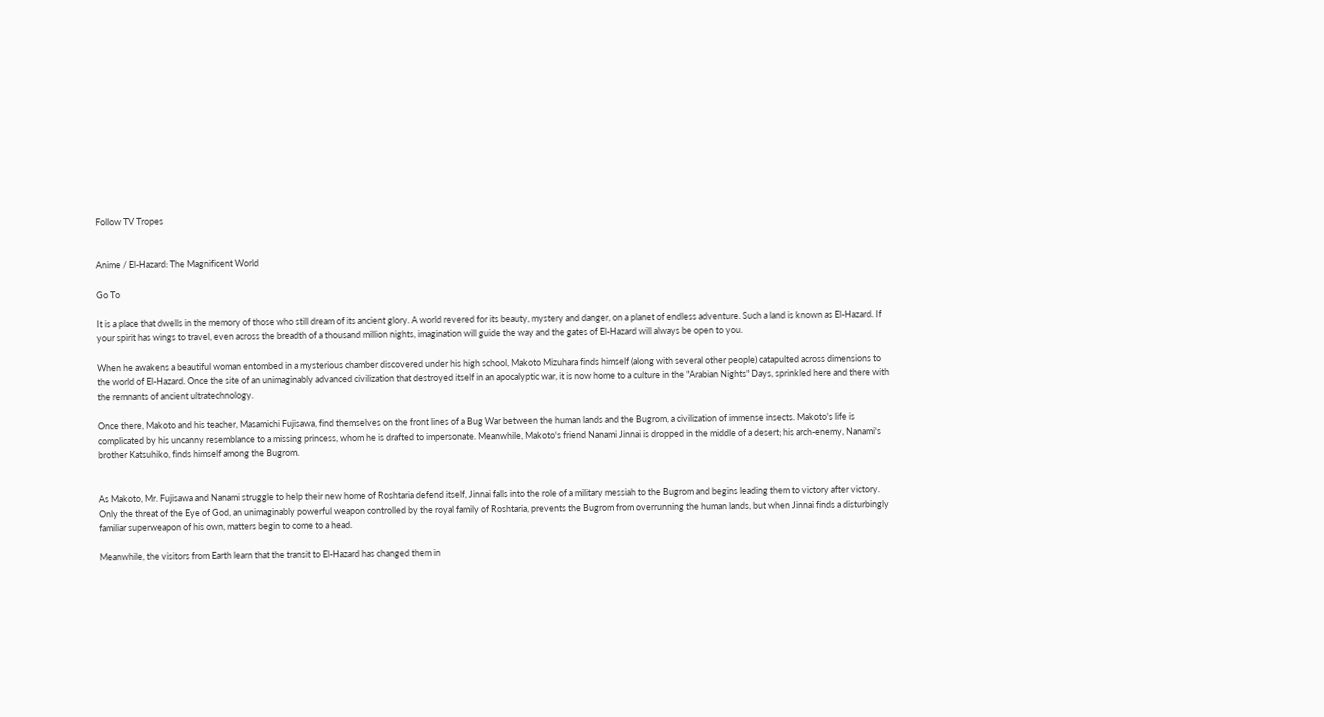Follow TV Tropes


Anime / El-Hazard: The Magnificent World

Go To

It is a place that dwells in the memory of those who still dream of its ancient glory. A world revered for its beauty, mystery and danger, on a planet of endless adventure. Such a land is known as El-Hazard. If your spirit has wings to travel, even across the breadth of a thousand million nights, imagination will guide the way and the gates of El-Hazard will always be open to you.

When he awakens a beautiful woman entombed in a mysterious chamber discovered under his high school, Makoto Mizuhara finds himself (along with several other people) catapulted across dimensions to the world of El-Hazard. Once the site of an unimaginably advanced civilization that destroyed itself in an apocalyptic war, it is now home to a culture in the "Arabian Nights" Days, sprinkled here and there with the remnants of ancient ultratechnology.

Once there, Makoto and his teacher, Masamichi Fujisawa, find themselves on the front lines of a Bug War between the human lands and the Bugrom, a civilization of immense insects. Makoto's life is complicated by his uncanny resemblance to a missing princess, whom he is drafted to impersonate. Meanwhile, Makoto's friend Nanami Jinnai is dropped in the middle of a desert; his arch-enemy, Nanami's brother Katsuhiko, finds himself among the Bugrom.


As Makoto, Mr. Fujisawa and Nanami struggle to help their new home of Roshtaria defend itself, Jinnai falls into the role of a military messiah to the Bugrom and begins leading them to victory after victory. Only the threat of the Eye of God, an unimaginably powerful weapon controlled by the royal family of Roshtaria, prevents the Bugrom from overrunning the human lands, but when Jinnai finds a disturbingly familiar superweapon of his own, matters begin to come to a head.

Meanwhile, the visitors from Earth learn that the transit to El-Hazard has changed them in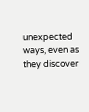unexpected ways, even as they discover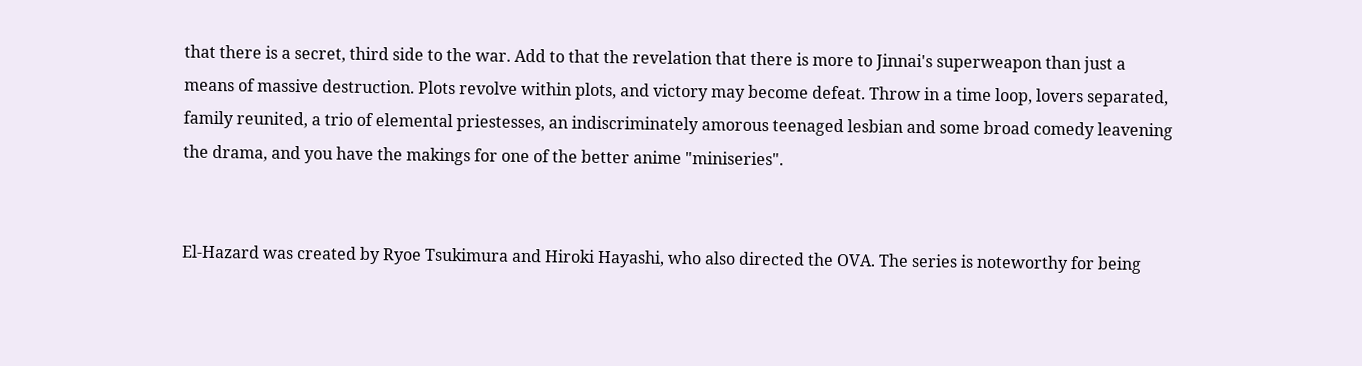that there is a secret, third side to the war. Add to that the revelation that there is more to Jinnai's superweapon than just a means of massive destruction. Plots revolve within plots, and victory may become defeat. Throw in a time loop, lovers separated, family reunited, a trio of elemental priestesses, an indiscriminately amorous teenaged lesbian and some broad comedy leavening the drama, and you have the makings for one of the better anime "miniseries".


El-Hazard was created by Ryoe Tsukimura and Hiroki Hayashi, who also directed the OVA. The series is noteworthy for being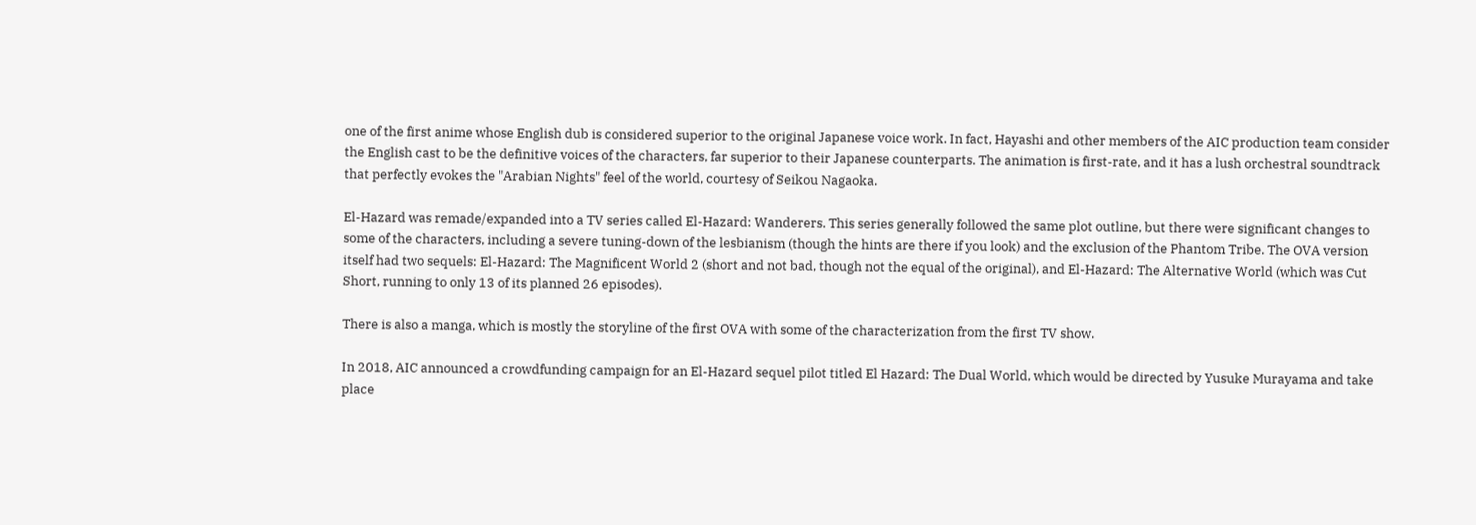one of the first anime whose English dub is considered superior to the original Japanese voice work. In fact, Hayashi and other members of the AIC production team consider the English cast to be the definitive voices of the characters, far superior to their Japanese counterparts. The animation is first-rate, and it has a lush orchestral soundtrack that perfectly evokes the "Arabian Nights" feel of the world, courtesy of Seikou Nagaoka.

El-Hazard was remade/expanded into a TV series called El-Hazard: Wanderers. This series generally followed the same plot outline, but there were significant changes to some of the characters, including a severe tuning-down of the lesbianism (though the hints are there if you look) and the exclusion of the Phantom Tribe. The OVA version itself had two sequels: El-Hazard: The Magnificent World 2 (short and not bad, though not the equal of the original), and El-Hazard: The Alternative World (which was Cut Short, running to only 13 of its planned 26 episodes).

There is also a manga, which is mostly the storyline of the first OVA with some of the characterization from the first TV show.

In 2018, AIC announced a crowdfunding campaign for an El-Hazard sequel pilot titled El Hazard: The Dual World, which would be directed by Yusuke Murayama and take place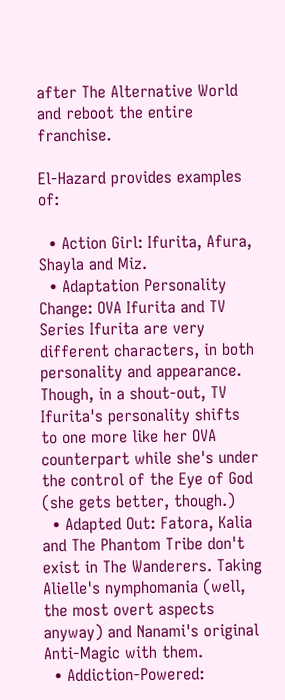after The Alternative World and reboot the entire franchise.

El-Hazard provides examples of:

  • Action Girl: Ifurita, Afura, Shayla and Miz.
  • Adaptation Personality Change: OVA Ifurita and TV Series Ifurita are very different characters, in both personality and appearance. Though, in a shout-out, TV Ifurita's personality shifts to one more like her OVA counterpart while she's under the control of the Eye of God (she gets better, though.)
  • Adapted Out: Fatora, Kalia and The Phantom Tribe don't exist in The Wanderers. Taking Alielle's nymphomania (well, the most overt aspects anyway) and Nanami's original Anti-Magic with them.
  • Addiction-Powered: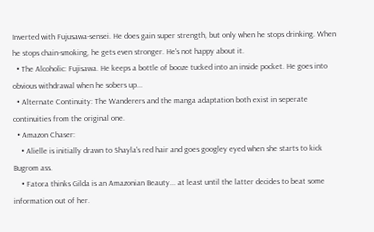Inverted with Fujusawa-sensei. He does gain super strength, but only when he stops drinking. When he stops chain-smoking, he gets even stronger. He's not happy about it.
  • The Alcoholic: Fujisawa. He keeps a bottle of booze tucked into an inside pocket. He goes into obvious withdrawal when he sobers up...
  • Alternate Continuity: The Wanderers and the manga adaptation both exist in seperate continuities from the original one.
  • Amazon Chaser:
    • Alielle is initially drawn to Shayla's red hair and goes googley eyed when she starts to kick Bugrom ass.
    • Fatora thinks Gilda is an Amazonian Beauty... at least until the latter decides to beat some information out of her.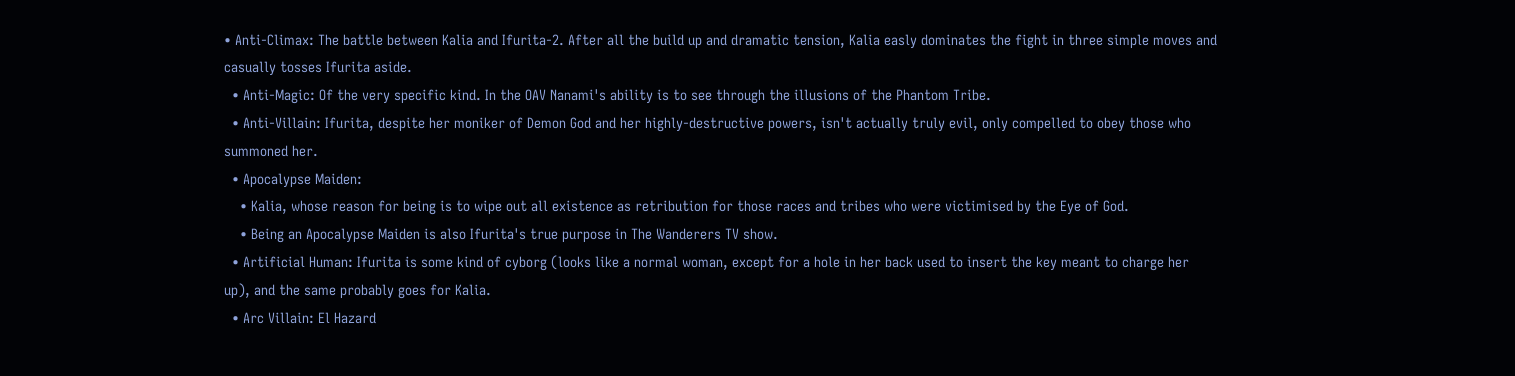• Anti-Climax: The battle between Kalia and Ifurita-2. After all the build up and dramatic tension, Kalia easly dominates the fight in three simple moves and casually tosses Ifurita aside.
  • Anti-Magic: Of the very specific kind. In the OAV Nanami's ability is to see through the illusions of the Phantom Tribe.
  • Anti-Villain: Ifurita, despite her moniker of Demon God and her highly-destructive powers, isn't actually truly evil, only compelled to obey those who summoned her.
  • Apocalypse Maiden:
    • Kalia, whose reason for being is to wipe out all existence as retribution for those races and tribes who were victimised by the Eye of God.
    • Being an Apocalypse Maiden is also Ifurita's true purpose in The Wanderers TV show.
  • Artificial Human: Ifurita is some kind of cyborg (looks like a normal woman, except for a hole in her back used to insert the key meant to charge her up), and the same probably goes for Kalia.
  • Arc Villain: El Hazard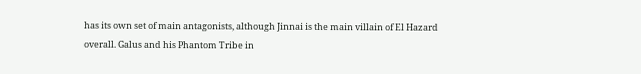has its own set of main antagonists, although Jinnai is the main villain of El Hazard overall. Galus and his Phantom Tribe in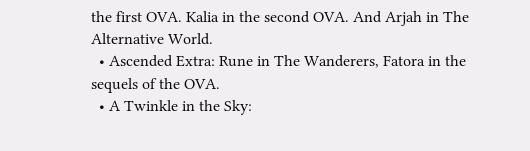the first OVA. Kalia in the second OVA. And Arjah in The Alternative World.
  • Ascended Extra: Rune in The Wanderers, Fatora in the sequels of the OVA.
  • A Twinkle in the Sky: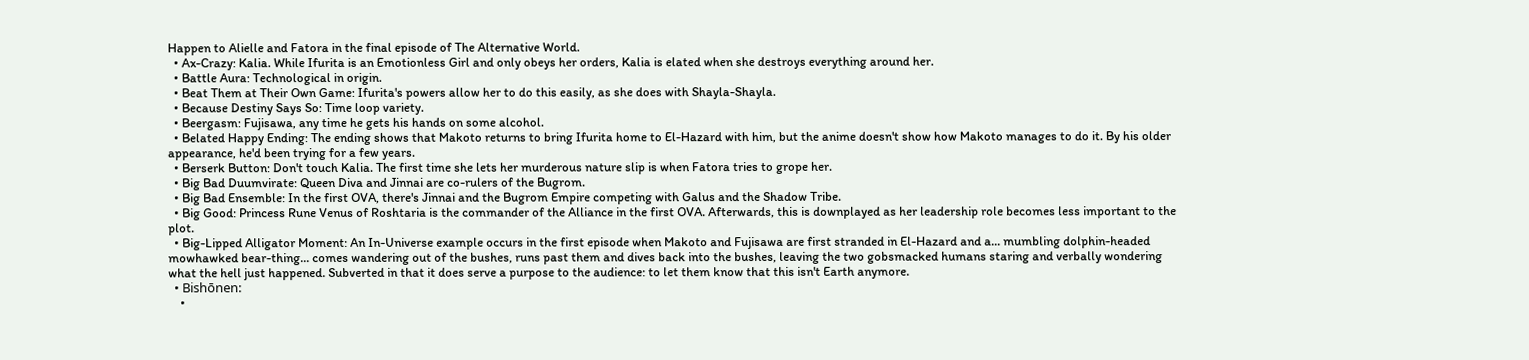Happen to Alielle and Fatora in the final episode of The Alternative World.
  • Ax-Crazy: Kalia. While Ifurita is an Emotionless Girl and only obeys her orders, Kalia is elated when she destroys everything around her.
  • Battle Aura: Technological in origin.
  • Beat Them at Their Own Game: Ifurita's powers allow her to do this easily, as she does with Shayla-Shayla.
  • Because Destiny Says So: Time loop variety.
  • Beergasm: Fujisawa, any time he gets his hands on some alcohol.
  • Belated Happy Ending: The ending shows that Makoto returns to bring Ifurita home to El-Hazard with him, but the anime doesn't show how Makoto manages to do it. By his older appearance, he'd been trying for a few years.
  • Berserk Button: Don't touch Kalia. The first time she lets her murderous nature slip is when Fatora tries to grope her.
  • Big Bad Duumvirate: Queen Diva and Jinnai are co-rulers of the Bugrom.
  • Big Bad Ensemble: In the first OVA, there's Jinnai and the Bugrom Empire competing with Galus and the Shadow Tribe.
  • Big Good: Princess Rune Venus of Roshtaria is the commander of the Alliance in the first OVA. Afterwards, this is downplayed as her leadership role becomes less important to the plot.
  • Big-Lipped Alligator Moment: An In-Universe example occurs in the first episode when Makoto and Fujisawa are first stranded in El-Hazard and a... mumbling dolphin-headed mowhawked bear-thing... comes wandering out of the bushes, runs past them and dives back into the bushes, leaving the two gobsmacked humans staring and verbally wondering what the hell just happened. Subverted in that it does serve a purpose to the audience: to let them know that this isn't Earth anymore.
  • Bishōnen:
    •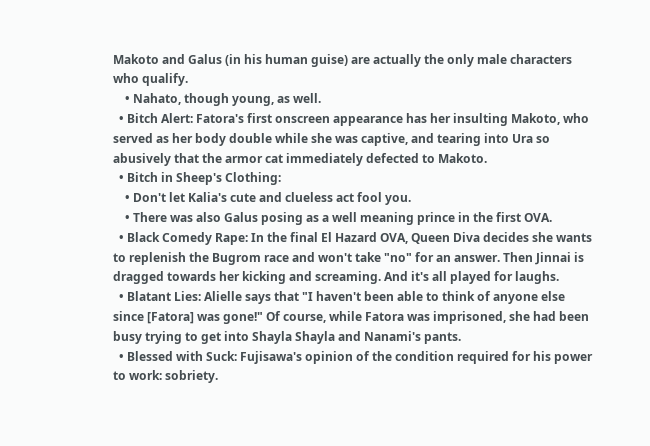Makoto and Galus (in his human guise) are actually the only male characters who qualify.
    • Nahato, though young, as well.
  • Bitch Alert: Fatora's first onscreen appearance has her insulting Makoto, who served as her body double while she was captive, and tearing into Ura so abusively that the armor cat immediately defected to Makoto.
  • Bitch in Sheep's Clothing:
    • Don't let Kalia's cute and clueless act fool you.
    • There was also Galus posing as a well meaning prince in the first OVA.
  • Black Comedy Rape: In the final El Hazard OVA, Queen Diva decides she wants to replenish the Bugrom race and won't take "no" for an answer. Then Jinnai is dragged towards her kicking and screaming. And it's all played for laughs.
  • Blatant Lies: Alielle says that "I haven't been able to think of anyone else since [Fatora] was gone!" Of course, while Fatora was imprisoned, she had been busy trying to get into Shayla Shayla and Nanami's pants.
  • Blessed with Suck: Fujisawa's opinion of the condition required for his power to work: sobriety.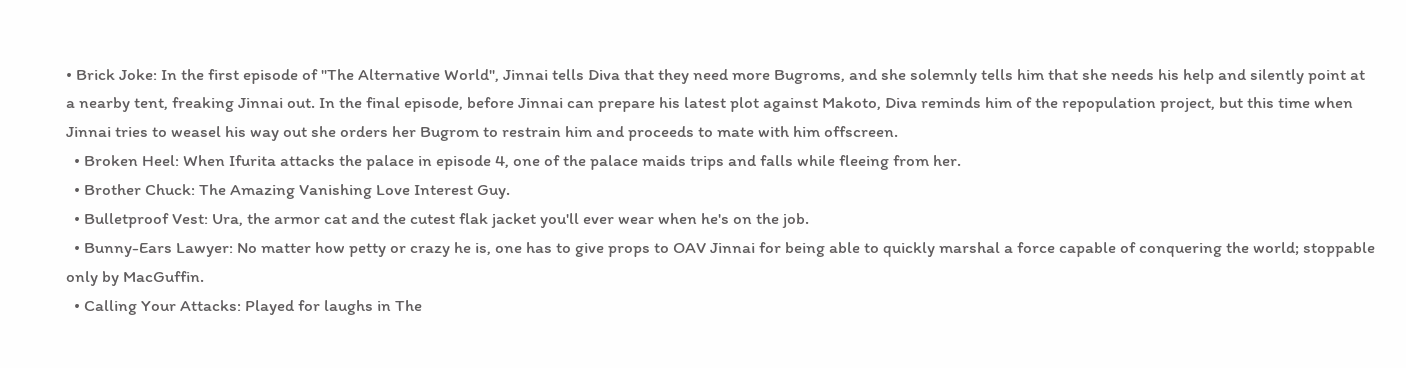• Brick Joke: In the first episode of "The Alternative World", Jinnai tells Diva that they need more Bugroms, and she solemnly tells him that she needs his help and silently point at a nearby tent, freaking Jinnai out. In the final episode, before Jinnai can prepare his latest plot against Makoto, Diva reminds him of the repopulation project, but this time when Jinnai tries to weasel his way out she orders her Bugrom to restrain him and proceeds to mate with him offscreen.
  • Broken Heel: When Ifurita attacks the palace in episode 4, one of the palace maids trips and falls while fleeing from her.
  • Brother Chuck: The Amazing Vanishing Love Interest Guy.
  • Bulletproof Vest: Ura, the armor cat and the cutest flak jacket you'll ever wear when he's on the job.
  • Bunny-Ears Lawyer: No matter how petty or crazy he is, one has to give props to OAV Jinnai for being able to quickly marshal a force capable of conquering the world; stoppable only by MacGuffin.
  • Calling Your Attacks: Played for laughs in The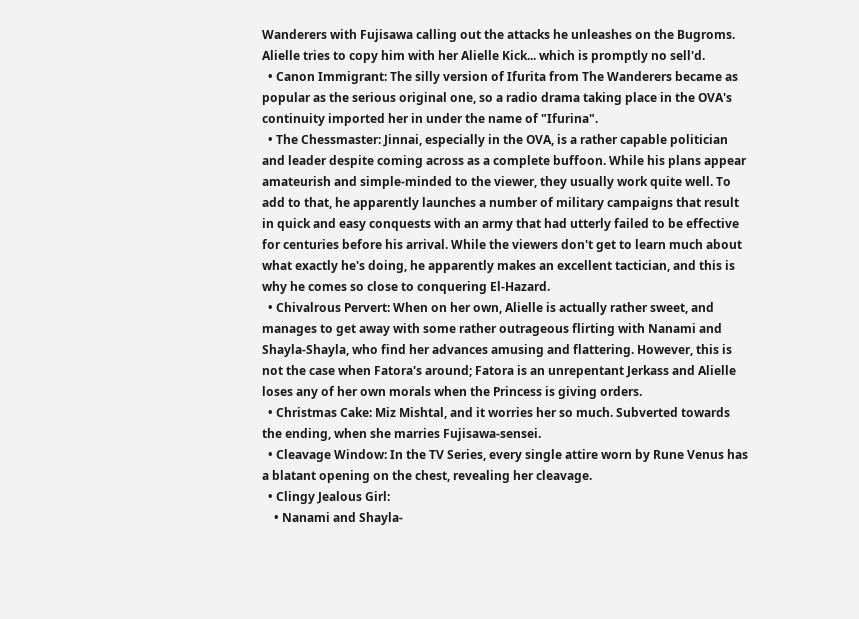Wanderers with Fujisawa calling out the attacks he unleashes on the Bugroms. Alielle tries to copy him with her Alielle Kick... which is promptly no sell'd.
  • Canon Immigrant: The silly version of Ifurita from The Wanderers became as popular as the serious original one, so a radio drama taking place in the OVA's continuity imported her in under the name of "Ifurina".
  • The Chessmaster: Jinnai, especially in the OVA, is a rather capable politician and leader despite coming across as a complete buffoon. While his plans appear amateurish and simple-minded to the viewer, they usually work quite well. To add to that, he apparently launches a number of military campaigns that result in quick and easy conquests with an army that had utterly failed to be effective for centuries before his arrival. While the viewers don't get to learn much about what exactly he's doing, he apparently makes an excellent tactician, and this is why he comes so close to conquering El-Hazard.
  • Chivalrous Pervert: When on her own, Alielle is actually rather sweet, and manages to get away with some rather outrageous flirting with Nanami and Shayla-Shayla, who find her advances amusing and flattering. However, this is not the case when Fatora's around; Fatora is an unrepentant Jerkass and Alielle loses any of her own morals when the Princess is giving orders.
  • Christmas Cake: Miz Mishtal, and it worries her so much. Subverted towards the ending, when she marries Fujisawa-sensei.
  • Cleavage Window: In the TV Series, every single attire worn by Rune Venus has a blatant opening on the chest, revealing her cleavage.
  • Clingy Jealous Girl:
    • Nanami and Shayla-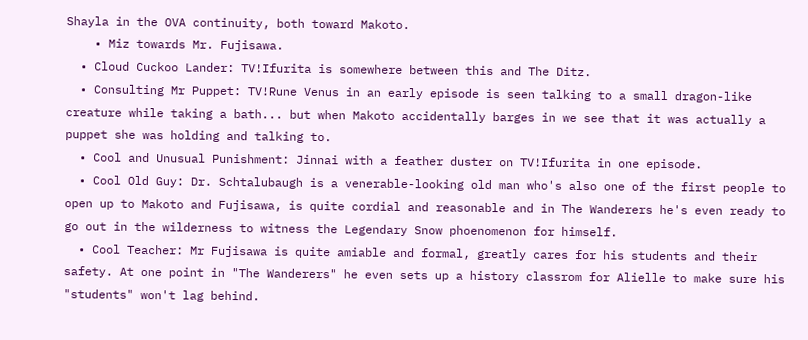Shayla in the OVA continuity, both toward Makoto.
    • Miz towards Mr. Fujisawa.
  • Cloud Cuckoo Lander: TV!Ifurita is somewhere between this and The Ditz.
  • Consulting Mr Puppet: TV!Rune Venus in an early episode is seen talking to a small dragon-like creature while taking a bath... but when Makoto accidentally barges in we see that it was actually a puppet she was holding and talking to.
  • Cool and Unusual Punishment: Jinnai with a feather duster on TV!Ifurita in one episode.
  • Cool Old Guy: Dr. Schtalubaugh is a venerable-looking old man who's also one of the first people to open up to Makoto and Fujisawa, is quite cordial and reasonable and in The Wanderers he's even ready to go out in the wilderness to witness the Legendary Snow phoenomenon for himself.
  • Cool Teacher: Mr Fujisawa is quite amiable and formal, greatly cares for his students and their safety. At one point in "The Wanderers" he even sets up a history classrom for Alielle to make sure his "students" won't lag behind.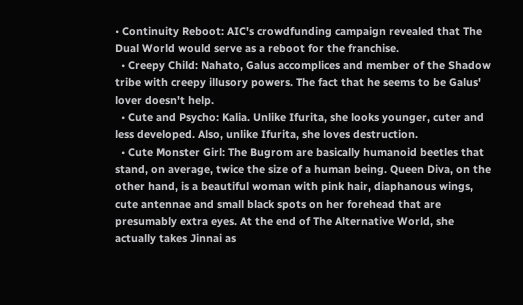• Continuity Reboot: AIC's crowdfunding campaign revealed that The Dual World would serve as a reboot for the franchise.
  • Creepy Child: Nahato, Galus accomplices and member of the Shadow tribe with creepy illusory powers. The fact that he seems to be Galus' lover doesn't help.
  • Cute and Psycho: Kalia. Unlike Ifurita, she looks younger, cuter and less developed. Also, unlike Ifurita, she loves destruction.
  • Cute Monster Girl: The Bugrom are basically humanoid beetles that stand, on average, twice the size of a human being. Queen Diva, on the other hand, is a beautiful woman with pink hair, diaphanous wings, cute antennae and small black spots on her forehead that are presumably extra eyes. At the end of The Alternative World, she actually takes Jinnai as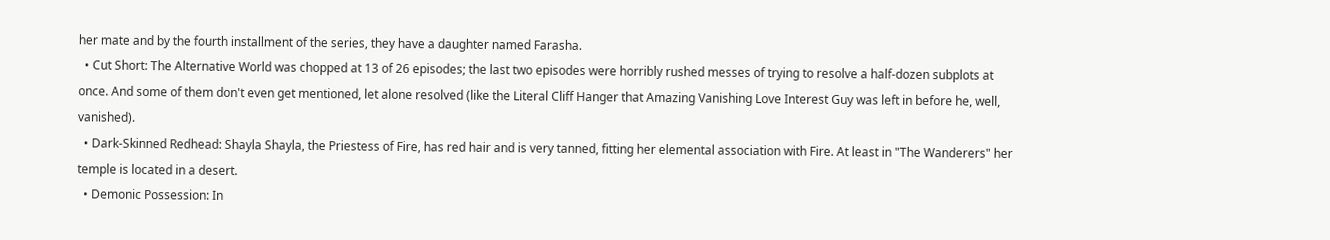her mate and by the fourth installment of the series, they have a daughter named Farasha.
  • Cut Short: The Alternative World was chopped at 13 of 26 episodes; the last two episodes were horribly rushed messes of trying to resolve a half-dozen subplots at once. And some of them don't even get mentioned, let alone resolved (like the Literal Cliff Hanger that Amazing Vanishing Love Interest Guy was left in before he, well, vanished).
  • Dark-Skinned Redhead: Shayla Shayla, the Priestess of Fire, has red hair and is very tanned, fitting her elemental association with Fire. At least in "The Wanderers" her temple is located in a desert.
  • Demonic Possession: In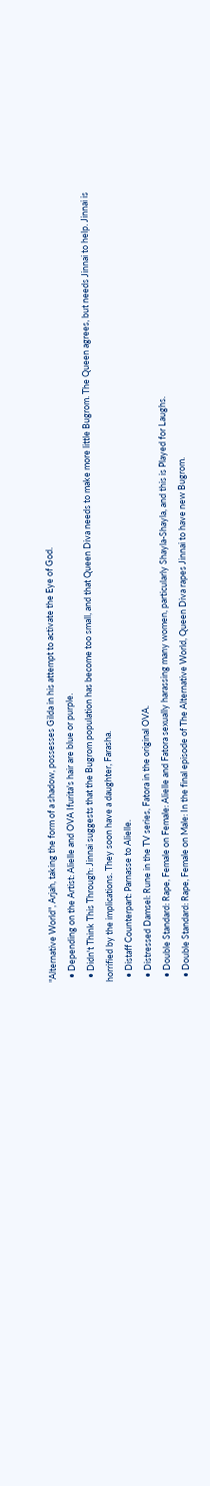"Alternative World", Arjah, taking the form of a shadow, possesses Gilda in his attempt to activate the Eye of God.
  • Depending on the Artist: Alielle and OVA Ifurita's hair are blue or purple.
  • Didn't Think This Through: Jinnai suggests that the Bugrom population has become too small, and that Queen Diva needs to make more little Bugrom. The Queen agrees, but needs Jinnai to help. Jinnai is horrified by the implications. They soon have a daughter, Farasha.
  • Distaff Counterpart: Parnasse to Alielle.
  • Distressed Damsel: Rune in the TV series, Fatora in the original OVA.
  • Double Standard: Rape, Female on Female: Alielle and Fatora sexually harassing many women, particularly Shayla-Shayla, and this is Played for Laughs.
  • Double Standard: Rape, Female on Male: In the final episode of The Alternative World, Queen Diva rapes Jinnai to have new Bugrom.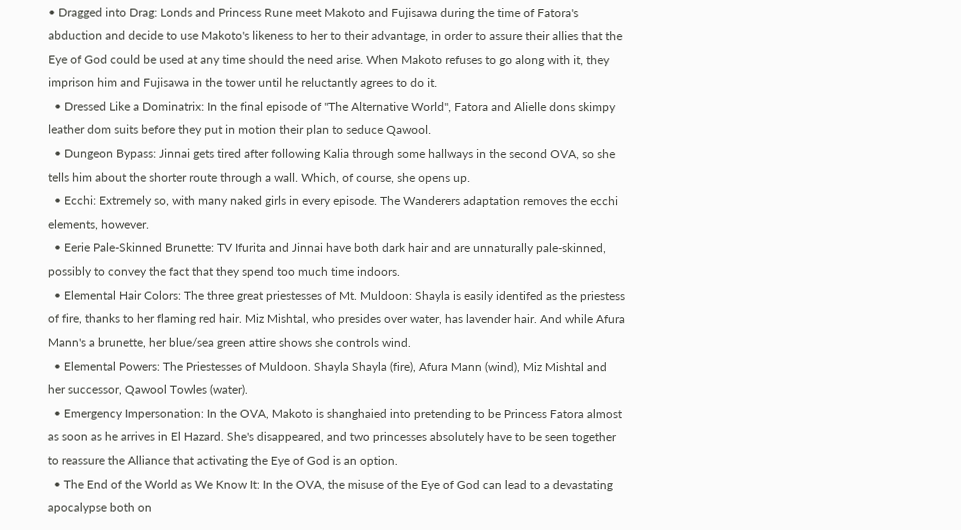• Dragged into Drag: Londs and Princess Rune meet Makoto and Fujisawa during the time of Fatora's abduction and decide to use Makoto's likeness to her to their advantage, in order to assure their allies that the Eye of God could be used at any time should the need arise. When Makoto refuses to go along with it, they imprison him and Fujisawa in the tower until he reluctantly agrees to do it.
  • Dressed Like a Dominatrix: In the final episode of "The Alternative World", Fatora and Alielle dons skimpy leather dom suits before they put in motion their plan to seduce Qawool.
  • Dungeon Bypass: Jinnai gets tired after following Kalia through some hallways in the second OVA, so she tells him about the shorter route through a wall. Which, of course, she opens up.
  • Ecchi: Extremely so, with many naked girls in every episode. The Wanderers adaptation removes the ecchi elements, however.
  • Eerie Pale-Skinned Brunette: TV Ifurita and Jinnai have both dark hair and are unnaturally pale-skinned, possibly to convey the fact that they spend too much time indoors.
  • Elemental Hair Colors: The three great priestesses of Mt. Muldoon: Shayla is easily identifed as the priestess of fire, thanks to her flaming red hair. Miz Mishtal, who presides over water, has lavender hair. And while Afura Mann's a brunette, her blue/sea green attire shows she controls wind.
  • Elemental Powers: The Priestesses of Muldoon. Shayla Shayla (fire), Afura Mann (wind), Miz Mishtal and her successor, Qawool Towles (water).
  • Emergency Impersonation: In the OVA, Makoto is shanghaied into pretending to be Princess Fatora almost as soon as he arrives in El Hazard. She's disappeared, and two princesses absolutely have to be seen together to reassure the Alliance that activating the Eye of God is an option.
  • The End of the World as We Know It: In the OVA, the misuse of the Eye of God can lead to a devastating apocalypse both on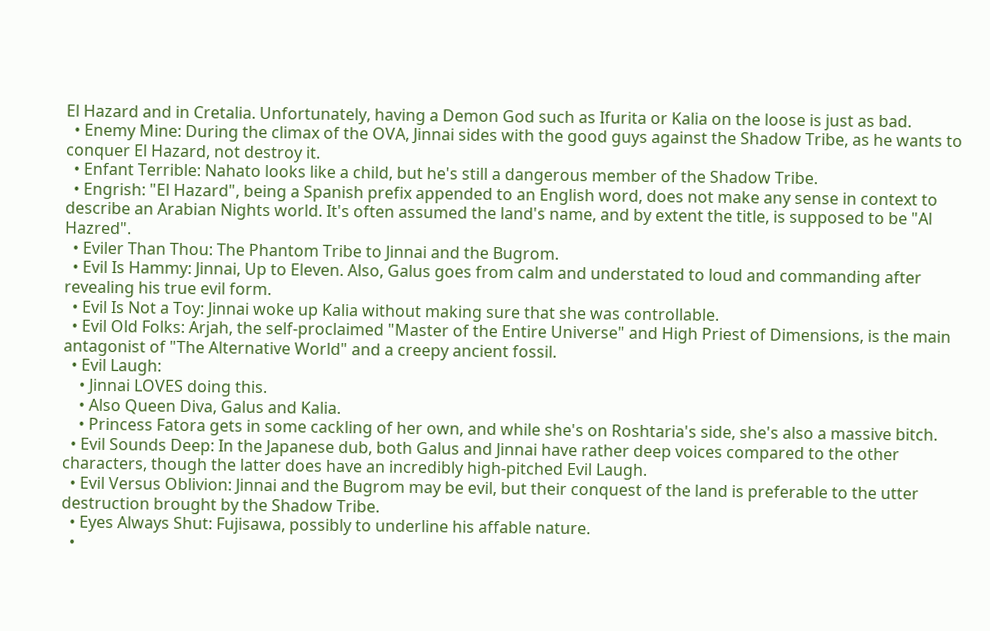El Hazard and in Cretalia. Unfortunately, having a Demon God such as Ifurita or Kalia on the loose is just as bad.
  • Enemy Mine: During the climax of the OVA, Jinnai sides with the good guys against the Shadow Tribe, as he wants to conquer El Hazard, not destroy it.
  • Enfant Terrible: Nahato looks like a child, but he's still a dangerous member of the Shadow Tribe.
  • Engrish: "El Hazard", being a Spanish prefix appended to an English word, does not make any sense in context to describe an Arabian Nights world. It's often assumed the land's name, and by extent the title, is supposed to be "Al Hazred".
  • Eviler Than Thou: The Phantom Tribe to Jinnai and the Bugrom.
  • Evil Is Hammy: Jinnai, Up to Eleven. Also, Galus goes from calm and understated to loud and commanding after revealing his true evil form.
  • Evil Is Not a Toy: Jinnai woke up Kalia without making sure that she was controllable.
  • Evil Old Folks: Arjah, the self-proclaimed "Master of the Entire Universe" and High Priest of Dimensions, is the main antagonist of "The Alternative World" and a creepy ancient fossil.
  • Evil Laugh:
    • Jinnai LOVES doing this.
    • Also Queen Diva, Galus and Kalia.
    • Princess Fatora gets in some cackling of her own, and while she's on Roshtaria's side, she's also a massive bitch.
  • Evil Sounds Deep: In the Japanese dub, both Galus and Jinnai have rather deep voices compared to the other characters, though the latter does have an incredibly high-pitched Evil Laugh.
  • Evil Versus Oblivion: Jinnai and the Bugrom may be evil, but their conquest of the land is preferable to the utter destruction brought by the Shadow Tribe.
  • Eyes Always Shut: Fujisawa, possibly to underline his affable nature.
  •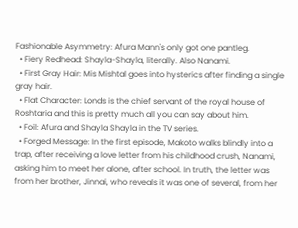Fashionable Asymmetry: Afura Mann's only got one pantleg.
  • Fiery Redhead: Shayla-Shayla, literally. Also Nanami.
  • First Gray Hair: Mis Mishtal goes into hysterics after finding a single gray hair.
  • Flat Character: Londs is the chief servant of the royal house of Roshtaria and this is pretty much all you can say about him.
  • Foil: Afura and Shayla Shayla in the TV series.
  • Forged Message: In the first episode, Makoto walks blindly into a trap, after receiving a love letter from his childhood crush, Nanami, asking him to meet her alone, after school. In truth, the letter was from her brother, Jinnai, who reveals it was one of several, from her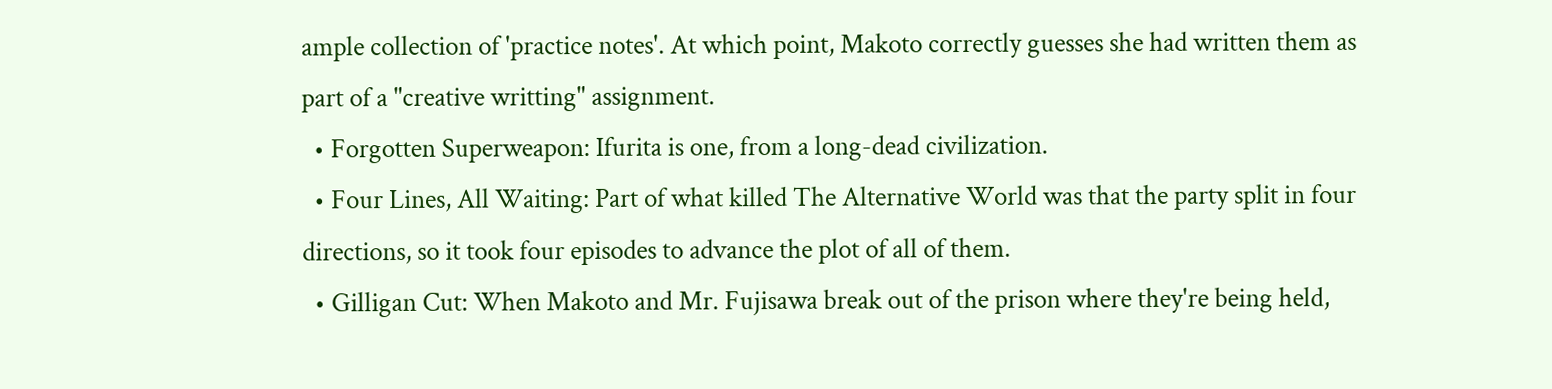ample collection of 'practice notes'. At which point, Makoto correctly guesses she had written them as part of a "creative writting" assignment.
  • Forgotten Superweapon: Ifurita is one, from a long-dead civilization.
  • Four Lines, All Waiting: Part of what killed The Alternative World was that the party split in four directions, so it took four episodes to advance the plot of all of them.
  • Gilligan Cut: When Makoto and Mr. Fujisawa break out of the prison where they're being held,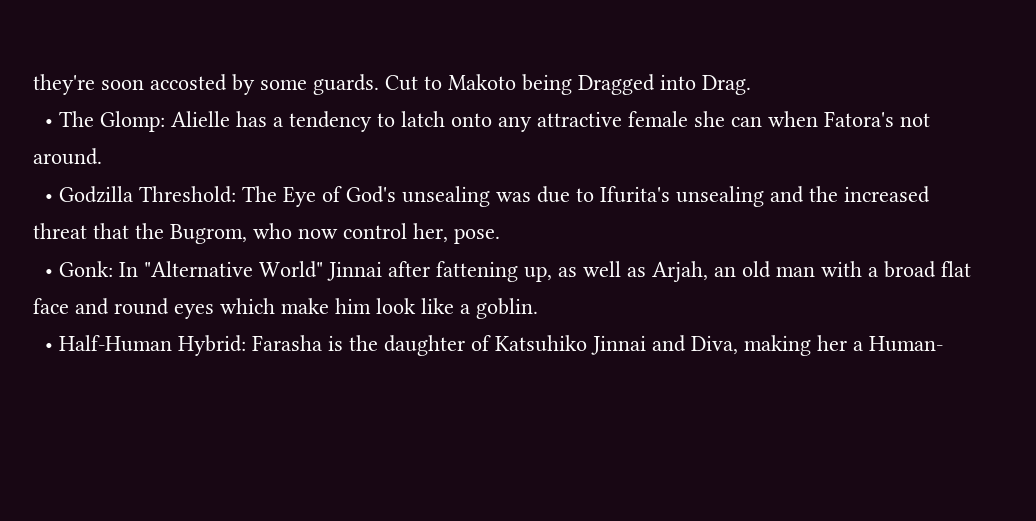they're soon accosted by some guards. Cut to Makoto being Dragged into Drag.
  • The Glomp: Alielle has a tendency to latch onto any attractive female she can when Fatora's not around.
  • Godzilla Threshold: The Eye of God's unsealing was due to Ifurita's unsealing and the increased threat that the Bugrom, who now control her, pose.
  • Gonk: In "Alternative World" Jinnai after fattening up, as well as Arjah, an old man with a broad flat face and round eyes which make him look like a goblin.
  • Half-Human Hybrid: Farasha is the daughter of Katsuhiko Jinnai and Diva, making her a Human-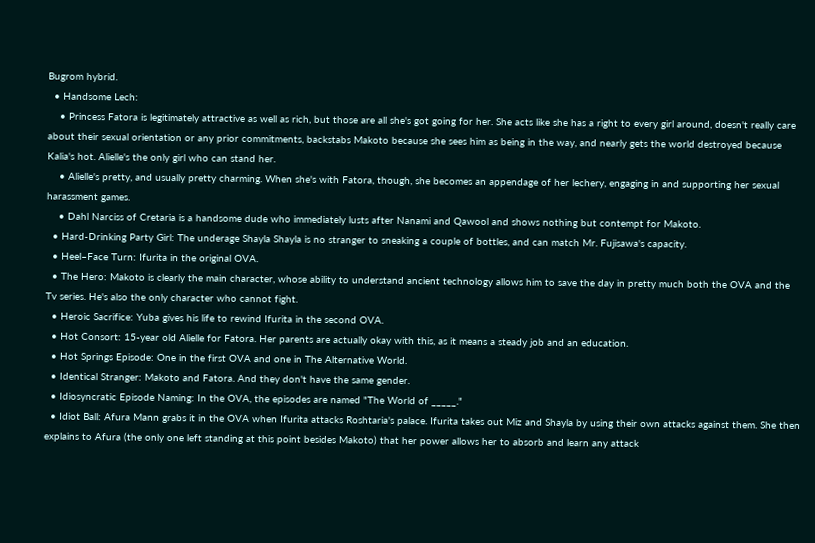Bugrom hybrid.
  • Handsome Lech:
    • Princess Fatora is legitimately attractive as well as rich, but those are all she's got going for her. She acts like she has a right to every girl around, doesn't really care about their sexual orientation or any prior commitments, backstabs Makoto because she sees him as being in the way, and nearly gets the world destroyed because Kalia's hot. Alielle's the only girl who can stand her.
    • Alielle's pretty, and usually pretty charming. When she's with Fatora, though, she becomes an appendage of her lechery, engaging in and supporting her sexual harassment games.
    • Dahl Narciss of Cretaria is a handsome dude who immediately lusts after Nanami and Qawool and shows nothing but contempt for Makoto.
  • Hard-Drinking Party Girl: The underage Shayla Shayla is no stranger to sneaking a couple of bottles, and can match Mr. Fujisawa's capacity.
  • Heel–Face Turn: Ifurita in the original OVA.
  • The Hero: Makoto is clearly the main character, whose ability to understand ancient technology allows him to save the day in pretty much both the OVA and the Tv series. He's also the only character who cannot fight.
  • Heroic Sacrifice: Yuba gives his life to rewind Ifurita in the second OVA.
  • Hot Consort: 15-year old Alielle for Fatora. Her parents are actually okay with this, as it means a steady job and an education.
  • Hot Springs Episode: One in the first OVA and one in The Alternative World.
  • Identical Stranger: Makoto and Fatora. And they don't have the same gender.
  • Idiosyncratic Episode Naming: In the OVA, the episodes are named "The World of _____."
  • Idiot Ball: Afura Mann grabs it in the OVA when Ifurita attacks Roshtaria's palace. Ifurita takes out Miz and Shayla by using their own attacks against them. She then explains to Afura (the only one left standing at this point besides Makoto) that her power allows her to absorb and learn any attack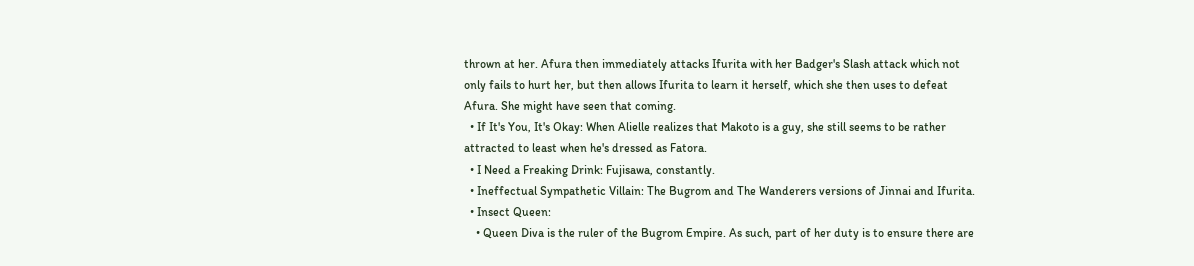thrown at her. Afura then immediately attacks Ifurita with her Badger's Slash attack which not only fails to hurt her, but then allows Ifurita to learn it herself, which she then uses to defeat Afura. She might have seen that coming.
  • If It's You, It's Okay: When Alielle realizes that Makoto is a guy, she still seems to be rather attracted to least when he's dressed as Fatora.
  • I Need a Freaking Drink: Fujisawa, constantly.
  • Ineffectual Sympathetic Villain: The Bugrom and The Wanderers versions of Jinnai and Ifurita.
  • Insect Queen:
    • Queen Diva is the ruler of the Bugrom Empire. As such, part of her duty is to ensure there are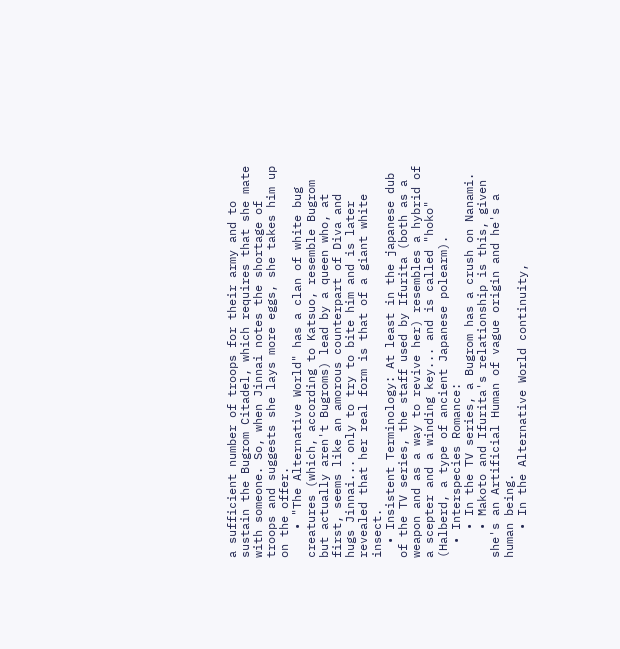a sufficient number of troops for their army and to sustain the Bugrom Citadel, which requires that she mate with someone. So, when Jinnai notes the shortage of troops and suggests she lays more eggs, she takes him up on the offer.
    • "The Alternative World" has a clan of white bug creatures (which, according to Katsuo, resemble Bugrom but actually aren't Bugroms) lead by a queen who, at first, seems like an amorous counterpart of Diva and hugs Jinnai... only to try to bite him and is later revealed that her real form is that of a giant white insect.
  • Insistent Terminology: At least in the japanese dub of the TV series, the staff used by Ifurita (both as a weapon and as a way to revive her) resembles a hybrid of a scepter and a winding key... and is called "hoko" (Halberd, a type of ancient Japanese polearm).
  • Interspecies Romance:
    • In the TV series, a Bugrom has a crush on Nanami.
    • Makoto and Ifurita's relationship is this, given she's an Artificial Human of vague origin and he's a human being.
    • In the Alternative World continuity,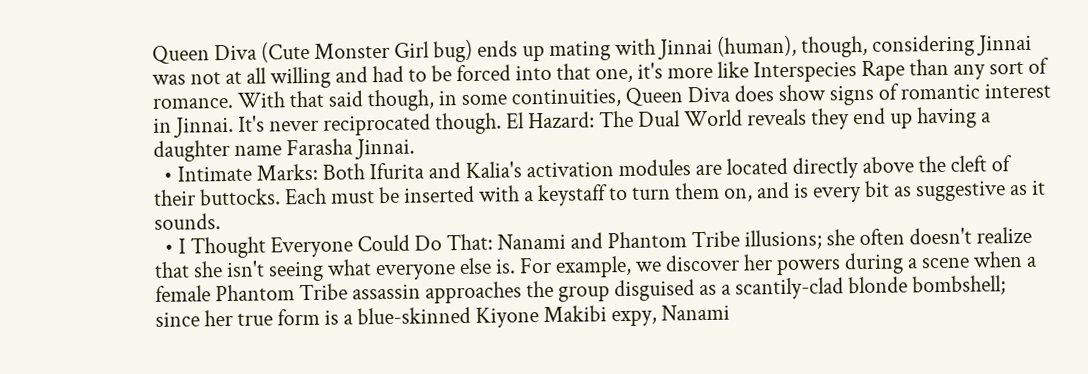Queen Diva (Cute Monster Girl bug) ends up mating with Jinnai (human), though, considering Jinnai was not at all willing and had to be forced into that one, it's more like Interspecies Rape than any sort of romance. With that said though, in some continuities, Queen Diva does show signs of romantic interest in Jinnai. It's never reciprocated though. El Hazard: The Dual World reveals they end up having a daughter name Farasha Jinnai.
  • Intimate Marks: Both Ifurita and Kalia's activation modules are located directly above the cleft of their buttocks. Each must be inserted with a keystaff to turn them on, and is every bit as suggestive as it sounds.
  • I Thought Everyone Could Do That: Nanami and Phantom Tribe illusions; she often doesn't realize that she isn't seeing what everyone else is. For example, we discover her powers during a scene when a female Phantom Tribe assassin approaches the group disguised as a scantily-clad blonde bombshell; since her true form is a blue-skinned Kiyone Makibi expy, Nanami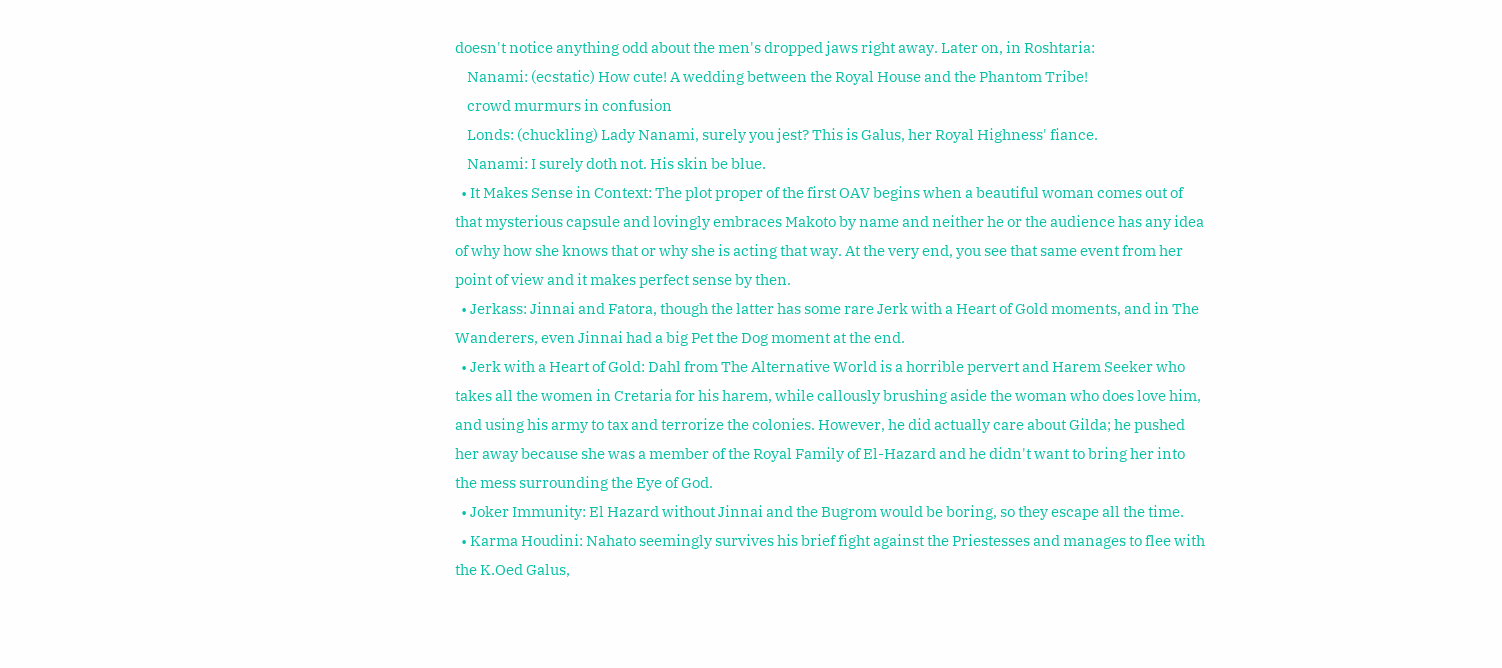doesn't notice anything odd about the men's dropped jaws right away. Later on, in Roshtaria:
    Nanami: (ecstatic) How cute! A wedding between the Royal House and the Phantom Tribe!
    crowd murmurs in confusion
    Londs: (chuckling) Lady Nanami, surely you jest? This is Galus, her Royal Highness' fiance.
    Nanami: I surely doth not. His skin be blue.
  • It Makes Sense in Context: The plot proper of the first OAV begins when a beautiful woman comes out of that mysterious capsule and lovingly embraces Makoto by name and neither he or the audience has any idea of why how she knows that or why she is acting that way. At the very end, you see that same event from her point of view and it makes perfect sense by then.
  • Jerkass: Jinnai and Fatora, though the latter has some rare Jerk with a Heart of Gold moments, and in The Wanderers, even Jinnai had a big Pet the Dog moment at the end.
  • Jerk with a Heart of Gold: Dahl from The Alternative World is a horrible pervert and Harem Seeker who takes all the women in Cretaria for his harem, while callously brushing aside the woman who does love him, and using his army to tax and terrorize the colonies. However, he did actually care about Gilda; he pushed her away because she was a member of the Royal Family of El-Hazard and he didn't want to bring her into the mess surrounding the Eye of God.
  • Joker Immunity: El Hazard without Jinnai and the Bugrom would be boring, so they escape all the time.
  • Karma Houdini: Nahato seemingly survives his brief fight against the Priestesses and manages to flee with the K.Oed Galus,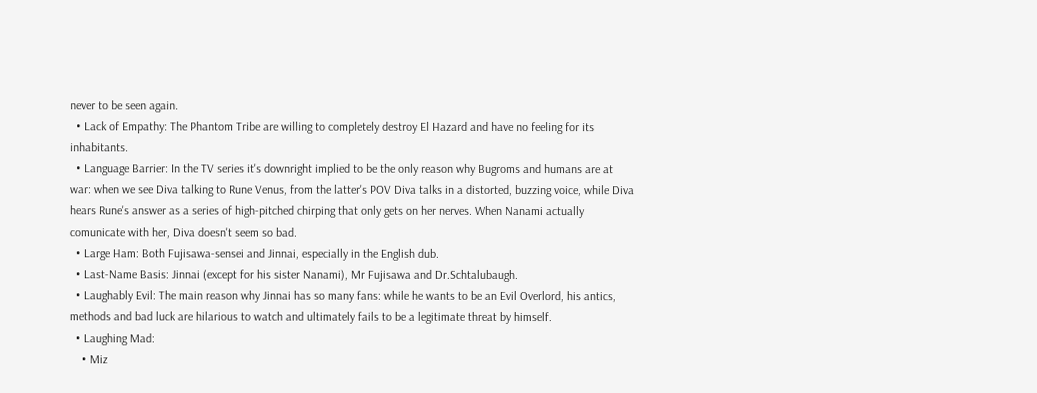never to be seen again.
  • Lack of Empathy: The Phantom Tribe are willing to completely destroy El Hazard and have no feeling for its inhabitants.
  • Language Barrier: In the TV series it's downright implied to be the only reason why Bugroms and humans are at war: when we see Diva talking to Rune Venus, from the latter's POV Diva talks in a distorted, buzzing voice, while Diva hears Rune's answer as a series of high-pitched chirping that only gets on her nerves. When Nanami actually comunicate with her, Diva doesn't seem so bad.
  • Large Ham: Both Fujisawa-sensei and Jinnai, especially in the English dub.
  • Last-Name Basis: Jinnai (except for his sister Nanami), Mr Fujisawa and Dr.Schtalubaugh.
  • Laughably Evil: The main reason why Jinnai has so many fans: while he wants to be an Evil Overlord, his antics, methods and bad luck are hilarious to watch and ultimately fails to be a legitimate threat by himself.
  • Laughing Mad:
    • Miz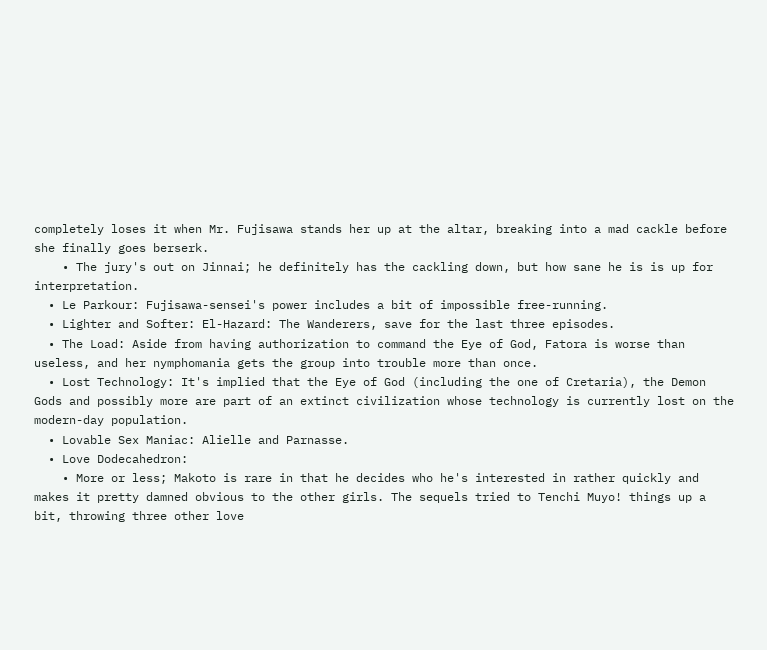completely loses it when Mr. Fujisawa stands her up at the altar, breaking into a mad cackle before she finally goes berserk.
    • The jury's out on Jinnai; he definitely has the cackling down, but how sane he is is up for interpretation.
  • Le Parkour: Fujisawa-sensei's power includes a bit of impossible free-running.
  • Lighter and Softer: El-Hazard: The Wanderers, save for the last three episodes.
  • The Load: Aside from having authorization to command the Eye of God, Fatora is worse than useless, and her nymphomania gets the group into trouble more than once.
  • Lost Technology: It's implied that the Eye of God (including the one of Cretaria), the Demon Gods and possibly more are part of an extinct civilization whose technology is currently lost on the modern-day population.
  • Lovable Sex Maniac: Alielle and Parnasse.
  • Love Dodecahedron:
    • More or less; Makoto is rare in that he decides who he's interested in rather quickly and makes it pretty damned obvious to the other girls. The sequels tried to Tenchi Muyo! things up a bit, throwing three other love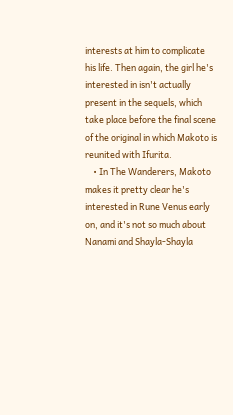interests at him to complicate his life. Then again, the girl he's interested in isn't actually present in the sequels, which take place before the final scene of the original in which Makoto is reunited with Ifurita.
    • In The Wanderers, Makoto makes it pretty clear he's interested in Rune Venus early on, and it's not so much about Nanami and Shayla-Shayla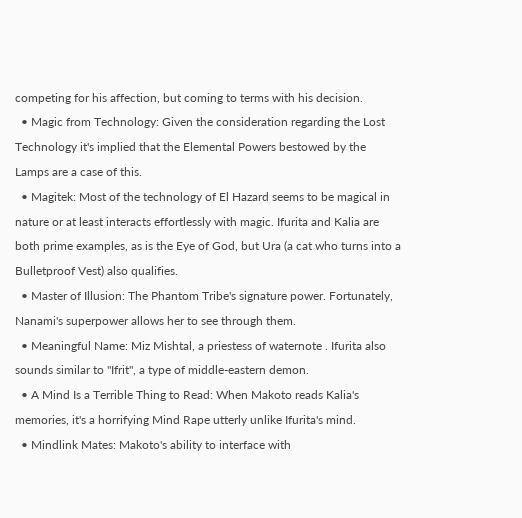competing for his affection, but coming to terms with his decision.
  • Magic from Technology: Given the consideration regarding the Lost Technology it's implied that the Elemental Powers bestowed by the Lamps are a case of this.
  • Magitek: Most of the technology of El Hazard seems to be magical in nature or at least interacts effortlessly with magic. Ifurita and Kalia are both prime examples, as is the Eye of God, but Ura (a cat who turns into a Bulletproof Vest) also qualifies.
  • Master of Illusion: The Phantom Tribe's signature power. Fortunately, Nanami's superpower allows her to see through them.
  • Meaningful Name: Miz Mishtal, a priestess of waternote . Ifurita also sounds similar to "Ifrit", a type of middle-eastern demon.
  • A Mind Is a Terrible Thing to Read: When Makoto reads Kalia's memories, it's a horrifying Mind Rape utterly unlike Ifurita's mind.
  • Mindlink Mates: Makoto's ability to interface with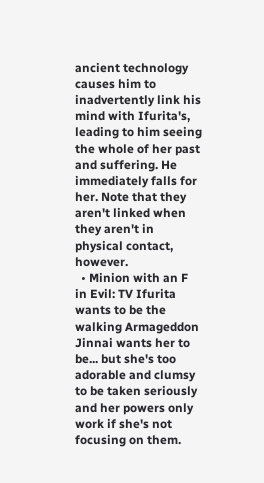ancient technology causes him to inadvertently link his mind with Ifurita's, leading to him seeing the whole of her past and suffering. He immediately falls for her. Note that they aren't linked when they aren't in physical contact, however.
  • Minion with an F in Evil: TV Ifurita wants to be the walking Armageddon Jinnai wants her to be... but she's too adorable and clumsy to be taken seriously and her powers only work if she's not focusing on them.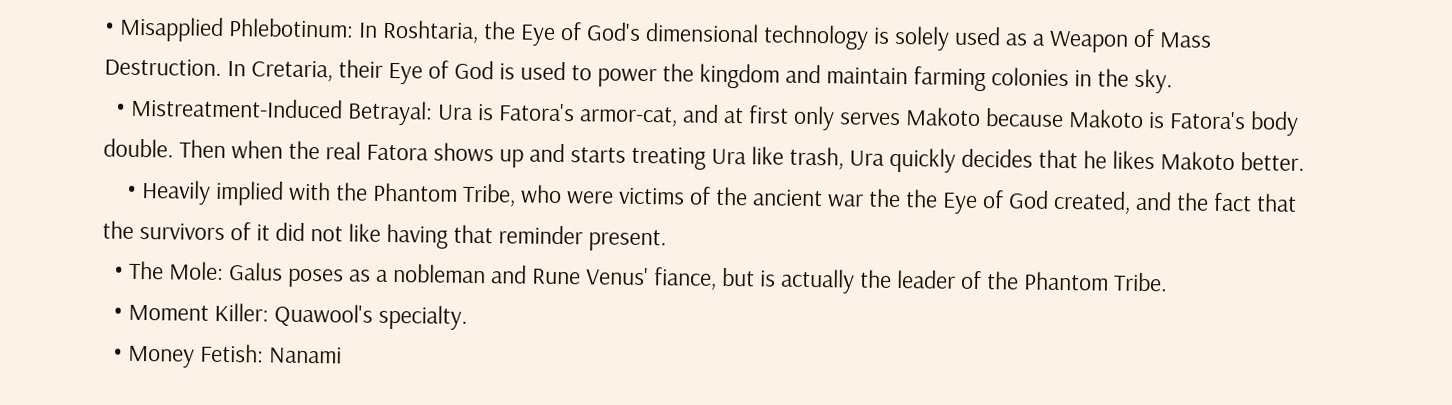• Misapplied Phlebotinum: In Roshtaria, the Eye of God's dimensional technology is solely used as a Weapon of Mass Destruction. In Cretaria, their Eye of God is used to power the kingdom and maintain farming colonies in the sky.
  • Mistreatment-Induced Betrayal: Ura is Fatora's armor-cat, and at first only serves Makoto because Makoto is Fatora's body double. Then when the real Fatora shows up and starts treating Ura like trash, Ura quickly decides that he likes Makoto better.
    • Heavily implied with the Phantom Tribe, who were victims of the ancient war the the Eye of God created, and the fact that the survivors of it did not like having that reminder present.
  • The Mole: Galus poses as a nobleman and Rune Venus' fiance, but is actually the leader of the Phantom Tribe.
  • Moment Killer: Quawool's specialty.
  • Money Fetish: Nanami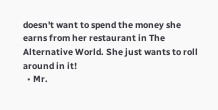doesn't want to spend the money she earns from her restaurant in The Alternative World. She just wants to roll around in it!
  • Mr.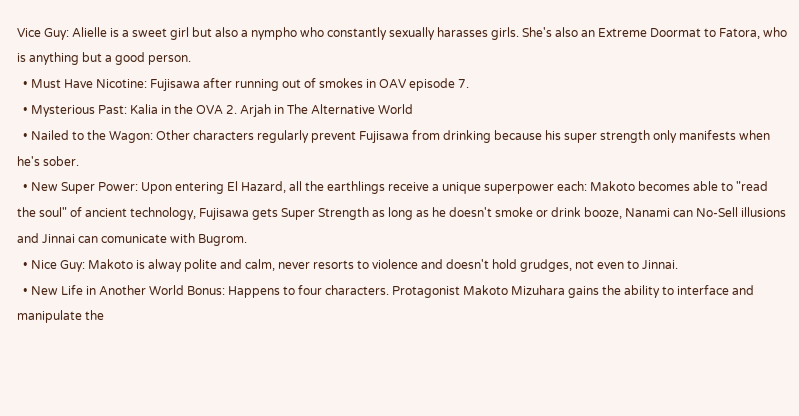Vice Guy: Alielle is a sweet girl but also a nympho who constantly sexually harasses girls. She's also an Extreme Doormat to Fatora, who is anything but a good person.
  • Must Have Nicotine: Fujisawa after running out of smokes in OAV episode 7.
  • Mysterious Past: Kalia in the OVA 2. Arjah in The Alternative World
  • Nailed to the Wagon: Other characters regularly prevent Fujisawa from drinking because his super strength only manifests when he's sober.
  • New Super Power: Upon entering El Hazard, all the earthlings receive a unique superpower each: Makoto becomes able to "read the soul" of ancient technology, Fujisawa gets Super Strength as long as he doesn't smoke or drink booze, Nanami can No-Sell illusions and Jinnai can comunicate with Bugrom.
  • Nice Guy: Makoto is alway polite and calm, never resorts to violence and doesn't hold grudges, not even to Jinnai.
  • New Life in Another World Bonus: Happens to four characters. Protagonist Makoto Mizuhara gains the ability to interface and manipulate the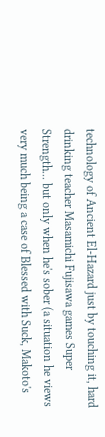technology of Ancient El-Hazard just by touching it, hard drinking teacher Masamichi Fujisawa games Super Strength... but only when he's sober (a situation he views very much being a case of Blessed with Suck, Makoto's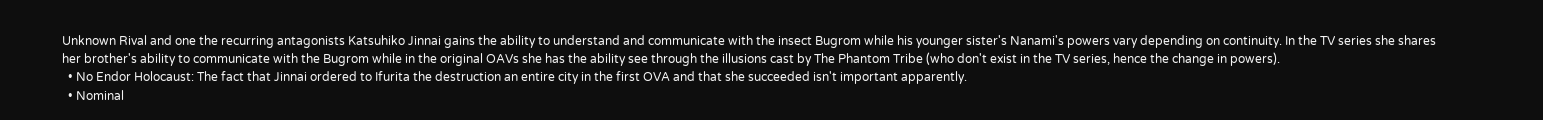Unknown Rival and one the recurring antagonists Katsuhiko Jinnai gains the ability to understand and communicate with the insect Bugrom while his younger sister's Nanami's powers vary depending on continuity. In the TV series she shares her brother's ability to communicate with the Bugrom while in the original OAVs she has the ability see through the illusions cast by The Phantom Tribe (who don't exist in the TV series, hence the change in powers).
  • No Endor Holocaust: The fact that Jinnai ordered to Ifurita the destruction an entire city in the first OVA and that she succeeded isn't important apparently.
  • Nominal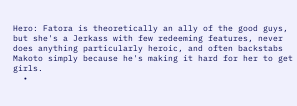Hero: Fatora is theoretically an ally of the good guys, but she's a Jerkass with few redeeming features, never does anything particularly heroic, and often backstabs Makoto simply because he's making it hard for her to get girls.
  •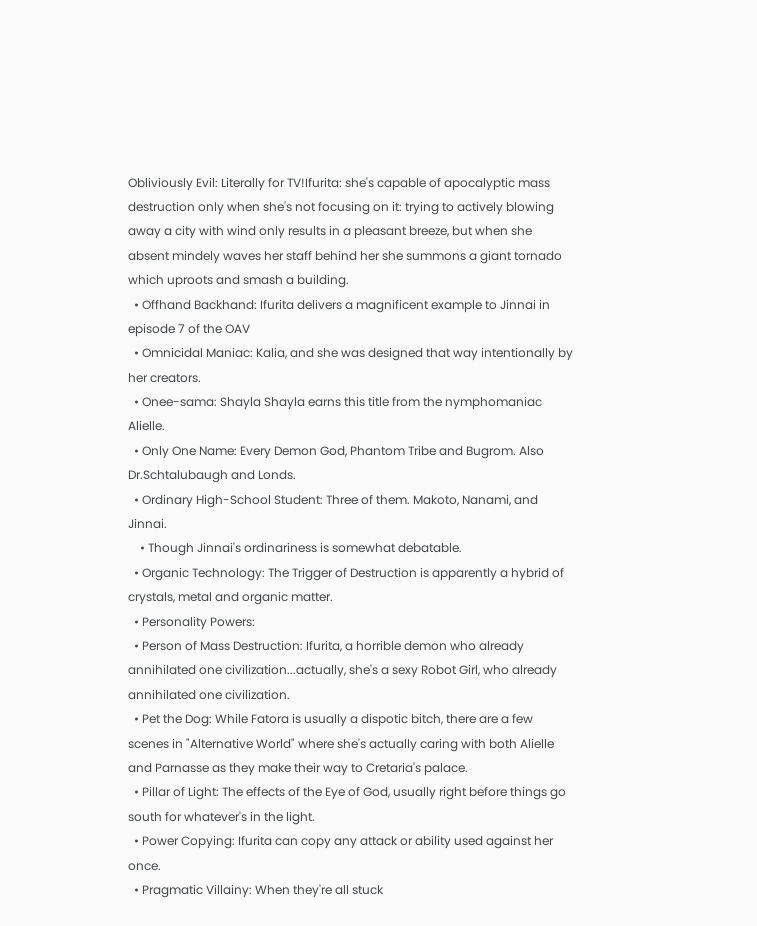Obliviously Evil: Literally for TV!Ifurita: she's capable of apocalyptic mass destruction only when she's not focusing on it: trying to actively blowing away a city with wind only results in a pleasant breeze, but when she absent mindely waves her staff behind her she summons a giant tornado which uproots and smash a building.
  • Offhand Backhand: Ifurita delivers a magnificent example to Jinnai in episode 7 of the OAV
  • Omnicidal Maniac: Kalia, and she was designed that way intentionally by her creators.
  • Onee-sama: Shayla Shayla earns this title from the nymphomaniac Alielle.
  • Only One Name: Every Demon God, Phantom Tribe and Bugrom. Also Dr.Schtalubaugh and Londs.
  • Ordinary High-School Student: Three of them. Makoto, Nanami, and Jinnai.
    • Though Jinnai's ordinariness is somewhat debatable.
  • Organic Technology: The Trigger of Destruction is apparently a hybrid of crystals, metal and organic matter.
  • Personality Powers:
  • Person of Mass Destruction: Ifurita, a horrible demon who already annihilated one civilization...actually, she's a sexy Robot Girl, who already annihilated one civilization.
  • Pet the Dog: While Fatora is usually a dispotic bitch, there are a few scenes in "Alternative World" where she's actually caring with both Alielle and Parnasse as they make their way to Cretaria's palace.
  • Pillar of Light: The effects of the Eye of God, usually right before things go south for whatever's in the light.
  • Power Copying: Ifurita can copy any attack or ability used against her once.
  • Pragmatic Villainy: When they're all stuck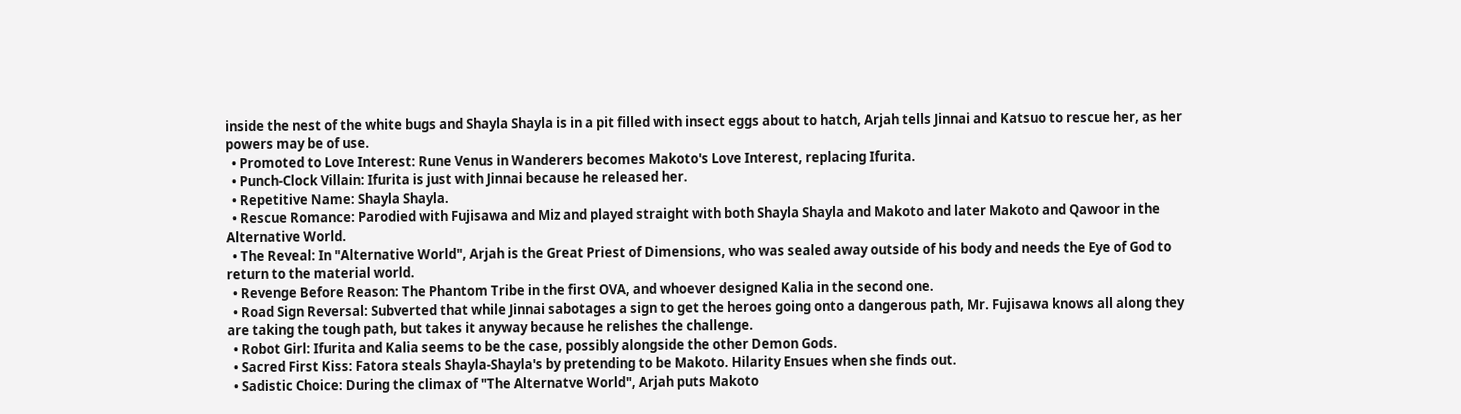inside the nest of the white bugs and Shayla Shayla is in a pit filled with insect eggs about to hatch, Arjah tells Jinnai and Katsuo to rescue her, as her powers may be of use.
  • Promoted to Love Interest: Rune Venus in Wanderers becomes Makoto's Love Interest, replacing Ifurita.
  • Punch-Clock Villain: Ifurita is just with Jinnai because he released her.
  • Repetitive Name: Shayla Shayla.
  • Rescue Romance: Parodied with Fujisawa and Miz and played straight with both Shayla Shayla and Makoto and later Makoto and Qawoor in the Alternative World.
  • The Reveal: In "Alternative World", Arjah is the Great Priest of Dimensions, who was sealed away outside of his body and needs the Eye of God to return to the material world.
  • Revenge Before Reason: The Phantom Tribe in the first OVA, and whoever designed Kalia in the second one.
  • Road Sign Reversal: Subverted that while Jinnai sabotages a sign to get the heroes going onto a dangerous path, Mr. Fujisawa knows all along they are taking the tough path, but takes it anyway because he relishes the challenge.
  • Robot Girl: Ifurita and Kalia seems to be the case, possibly alongside the other Demon Gods.
  • Sacred First Kiss: Fatora steals Shayla-Shayla's by pretending to be Makoto. Hilarity Ensues when she finds out.
  • Sadistic Choice: During the climax of "The Alternatve World", Arjah puts Makoto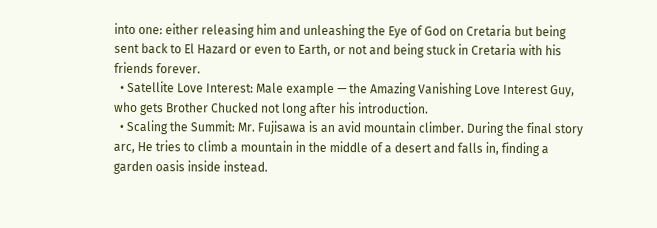into one: either releasing him and unleashing the Eye of God on Cretaria but being sent back to El Hazard or even to Earth, or not and being stuck in Cretaria with his friends forever.
  • Satellite Love Interest: Male example — the Amazing Vanishing Love Interest Guy, who gets Brother Chucked not long after his introduction.
  • Scaling the Summit: Mr. Fujisawa is an avid mountain climber. During the final story arc, He tries to climb a mountain in the middle of a desert and falls in, finding a garden oasis inside instead.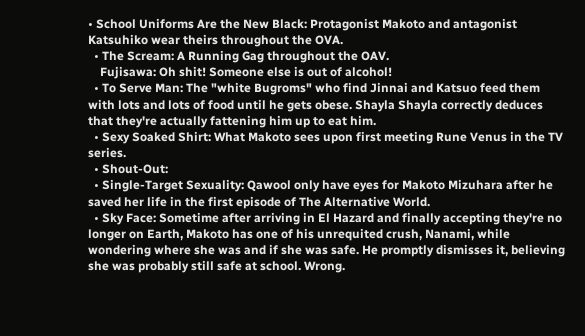• School Uniforms Are the New Black: Protagonist Makoto and antagonist Katsuhiko wear theirs throughout the OVA.
  • The Scream: A Running Gag throughout the OAV.
    Fujisawa: Oh shit! Someone else is out of alcohol!
  • To Serve Man: The "white Bugroms" who find Jinnai and Katsuo feed them with lots and lots of food until he gets obese. Shayla Shayla correctly deduces that they're actually fattening him up to eat him.
  • Sexy Soaked Shirt: What Makoto sees upon first meeting Rune Venus in the TV series.
  • Shout-Out:
  • Single-Target Sexuality: Qawool only have eyes for Makoto Mizuhara after he saved her life in the first episode of The Alternative World.
  • Sky Face: Sometime after arriving in El Hazard and finally accepting they're no longer on Earth, Makoto has one of his unrequited crush, Nanami, while wondering where she was and if she was safe. He promptly dismisses it, believing she was probably still safe at school. Wrong.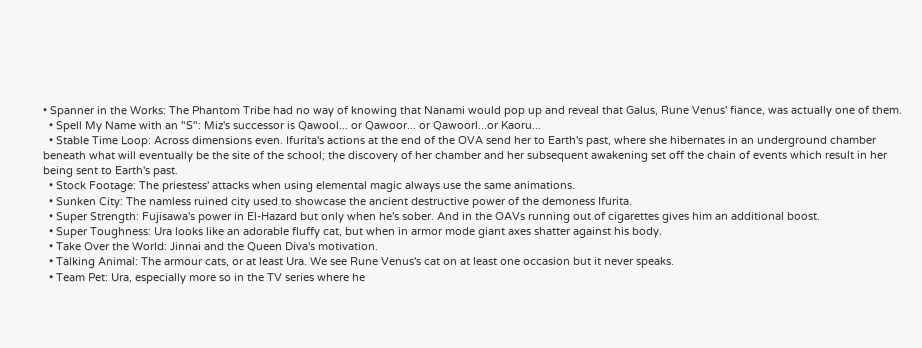• Spanner in the Works: The Phantom Tribe had no way of knowing that Nanami would pop up and reveal that Galus, Rune Venus' fiance, was actually one of them.
  • Spell My Name with an "S": Miz's successor is Qawool... or Qawoor... or Qawoorl...or Kaoru...
  • Stable Time Loop: Across dimensions even. Ifurita's actions at the end of the OVA send her to Earth's past, where she hibernates in an underground chamber beneath what will eventually be the site of the school; the discovery of her chamber and her subsequent awakening set off the chain of events which result in her being sent to Earth's past.
  • Stock Footage: The priestess' attacks when using elemental magic always use the same animations.
  • Sunken City: The namless ruined city used to showcase the ancient destructive power of the demoness Ifurita.
  • Super Strength: Fujisawa's power in El-Hazard but only when he's sober. And in the OAVs running out of cigarettes gives him an additional boost.
  • Super Toughness: Ura looks like an adorable fluffy cat, but when in armor mode giant axes shatter against his body.
  • Take Over the World: Jinnai and the Queen Diva's motivation.
  • Talking Animal: The armour cats, or at least Ura. We see Rune Venus's cat on at least one occasion but it never speaks.
  • Team Pet: Ura, especially more so in the TV series where he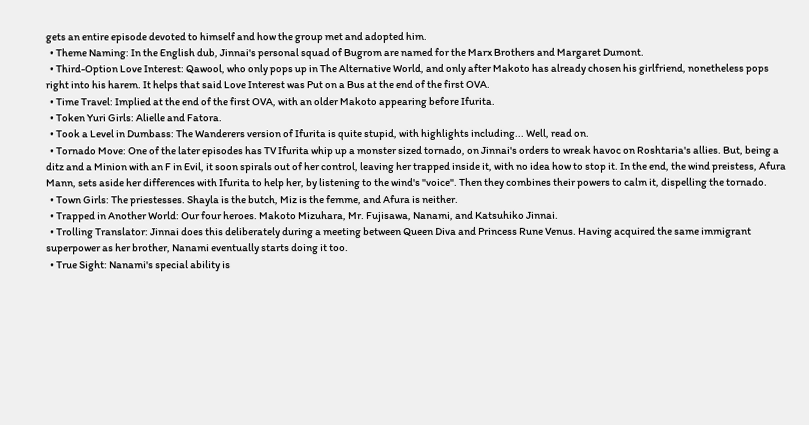gets an entire episode devoted to himself and how the group met and adopted him.
  • Theme Naming: In the English dub, Jinnai's personal squad of Bugrom are named for the Marx Brothers and Margaret Dumont.
  • Third-Option Love Interest: Qawool, who only pops up in The Alternative World, and only after Makoto has already chosen his girlfriend, nonetheless pops right into his harem. It helps that said Love Interest was Put on a Bus at the end of the first OVA.
  • Time Travel: Implied at the end of the first OVA, with an older Makoto appearing before Ifurita.
  • Token Yuri Girls: Alielle and Fatora.
  • Took a Level in Dumbass: The Wanderers version of Ifurita is quite stupid, with highlights including... Well, read on.
  • Tornado Move: One of the later episodes has TV Ifurita whip up a monster sized tornado, on Jinnai's orders to wreak havoc on Roshtaria's allies. But, being a ditz and a Minion with an F in Evil, it soon spirals out of her control, leaving her trapped inside it, with no idea how to stop it. In the end, the wind preistess, Afura Mann, sets aside her differences with Ifurita to help her, by listening to the wind's "voice". Then they combines their powers to calm it, dispelling the tornado.
  • Town Girls: The priestesses. Shayla is the butch, Miz is the femme, and Afura is neither.
  • Trapped in Another World: Our four heroes. Makoto Mizuhara, Mr. Fujisawa, Nanami, and Katsuhiko Jinnai.
  • Trolling Translator: Jinnai does this deliberately during a meeting between Queen Diva and Princess Rune Venus. Having acquired the same immigrant superpower as her brother, Nanami eventually starts doing it too.
  • True Sight: Nanami's special ability is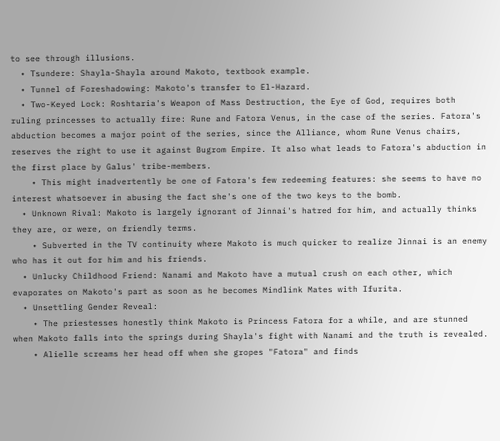to see through illusions.
  • Tsundere: Shayla-Shayla around Makoto, textbook example.
  • Tunnel of Foreshadowing: Makoto's transfer to El-Hazard.
  • Two-Keyed Lock: Roshtaria's Weapon of Mass Destruction, the Eye of God, requires both ruling princesses to actually fire: Rune and Fatora Venus, in the case of the series. Fatora's abduction becomes a major point of the series, since the Alliance, whom Rune Venus chairs, reserves the right to use it against Bugrom Empire. It also what leads to Fatora's abduction in the first place by Galus' tribe-members.
    • This might inadvertently be one of Fatora's few redeeming features: she seems to have no interest whatsoever in abusing the fact she's one of the two keys to the bomb.
  • Unknown Rival: Makoto is largely ignorant of Jinnai's hatred for him, and actually thinks they are, or were, on friendly terms.
    • Subverted in the TV continuity where Makoto is much quicker to realize Jinnai is an enemy who has it out for him and his friends.
  • Unlucky Childhood Friend: Nanami and Makoto have a mutual crush on each other, which evaporates on Makoto's part as soon as he becomes Mindlink Mates with Ifurita.
  • Unsettling Gender Reveal:
    • The priestesses honestly think Makoto is Princess Fatora for a while, and are stunned when Makoto falls into the springs during Shayla's fight with Nanami and the truth is revealed.
    • Alielle screams her head off when she gropes "Fatora" and finds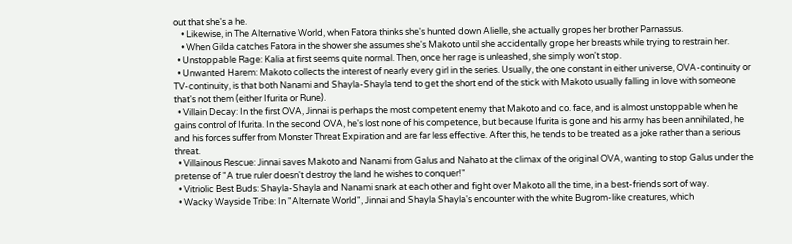out that she's a he.
    • Likewise, in The Alternative World, when Fatora thinks she's hunted down Alielle, she actually gropes her brother Parnassus.
    • When Gilda catches Fatora in the shower she assumes she's Makoto until she accidentally grope her breasts while trying to restrain her.
  • Unstoppable Rage: Kalia at first seems quite normal. Then, once her rage is unleashed, she simply won't stop.
  • Unwanted Harem: Makoto collects the interest of nearly every girl in the series. Usually, the one constant in either universe, OVA-continuity or TV-continuity, is that both Nanami and Shayla-Shayla tend to get the short end of the stick with Makoto usually falling in love with someone that's not them (either Ifurita or Rune).
  • Villain Decay: In the first OVA, Jinnai is perhaps the most competent enemy that Makoto and co. face, and is almost unstoppable when he gains control of Ifurita. In the second OVA, he's lost none of his competence, but because Ifurita is gone and his army has been annihilated, he and his forces suffer from Monster Threat Expiration and are far less effective. After this, he tends to be treated as a joke rather than a serious threat.
  • Villainous Rescue: Jinnai saves Makoto and Nanami from Galus and Nahato at the climax of the original OVA, wanting to stop Galus under the pretense of "A true ruler doesn't destroy the land he wishes to conquer!"
  • Vitriolic Best Buds: Shayla-Shayla and Nanami snark at each other and fight over Makoto all the time, in a best-friends sort of way.
  • Wacky Wayside Tribe: In "Alternate World", Jinnai and Shayla Shayla's encounter with the white Bugrom-like creatures, which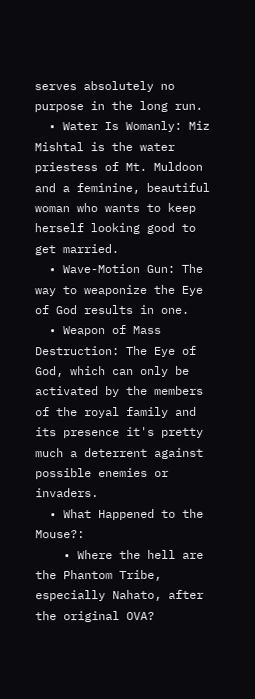serves absolutely no purpose in the long run.
  • Water Is Womanly: Miz Mishtal is the water priestess of Mt. Muldoon and a feminine, beautiful woman who wants to keep herself looking good to get married.
  • Wave-Motion Gun: The way to weaponize the Eye of God results in one.
  • Weapon of Mass Destruction: The Eye of God, which can only be activated by the members of the royal family and its presence it's pretty much a deterrent against possible enemies or invaders.
  • What Happened to the Mouse?:
    • Where the hell are the Phantom Tribe, especially Nahato, after the original OVA?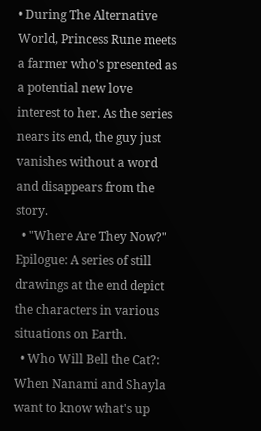• During The Alternative World, Princess Rune meets a farmer who's presented as a potential new love interest to her. As the series nears its end, the guy just vanishes without a word and disappears from the story.
  • "Where Are They Now?" Epilogue: A series of still drawings at the end depict the characters in various situations on Earth.
  • Who Will Bell the Cat?: When Nanami and Shayla want to know what's up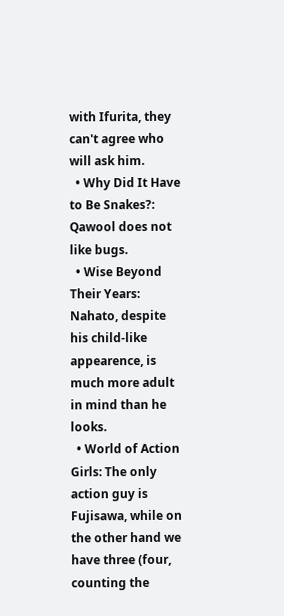with Ifurita, they can't agree who will ask him.
  • Why Did It Have to Be Snakes?: Qawool does not like bugs.
  • Wise Beyond Their Years: Nahato, despite his child-like appearence, is much more adult in mind than he looks.
  • World of Action Girls: The only action guy is Fujisawa, while on the other hand we have three (four, counting the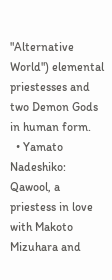"Alternative World") elemental priestesses and two Demon Gods in human form.
  • Yamato Nadeshiko: Qawool, a priestess in love with Makoto Mizuhara and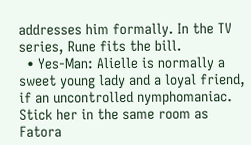addresses him formally. In the TV series, Rune fits the bill.
  • Yes-Man: Alielle is normally a sweet young lady and a loyal friend, if an uncontrolled nymphomaniac. Stick her in the same room as Fatora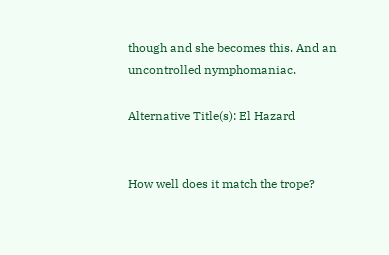though and she becomes this. And an uncontrolled nymphomaniac.

Alternative Title(s): El Hazard


How well does it match the trope?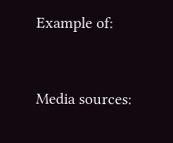Example of:


Media sources: